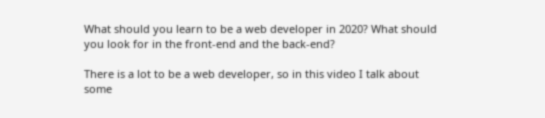What should you learn to be a web developer in 2020? What should you look for in the front-end and the back-end?

There is a lot to be a web developer, so in this video I talk about some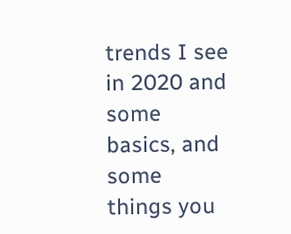trends I see in 2020 and some basics, and some things you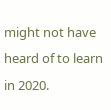might not have heard of to learn in 2020.